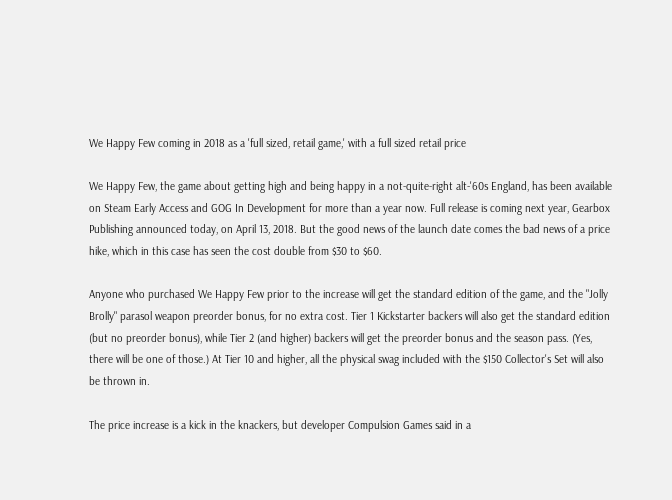We Happy Few coming in 2018 as a 'full sized, retail game,' with a full sized retail price

We Happy Few, the game about getting high and being happy in a not-quite-right alt-'60s England, has been available on Steam Early Access and GOG In Development for more than a year now. Full release is coming next year, Gearbox Publishing announced today, on April 13, 2018. But the good news of the launch date comes the bad news of a price hike, which in this case has seen the cost double from $30 to $60.

Anyone who purchased We Happy Few prior to the increase will get the standard edition of the game, and the "Jolly Brolly" parasol weapon preorder bonus, for no extra cost. Tier 1 Kickstarter backers will also get the standard edition (but no preorder bonus), while Tier 2 (and higher) backers will get the preorder bonus and the season pass. (Yes, there will be one of those.) At Tier 10 and higher, all the physical swag included with the $150 Collector's Set will also be thrown in.

The price increase is a kick in the knackers, but developer Compulsion Games said in a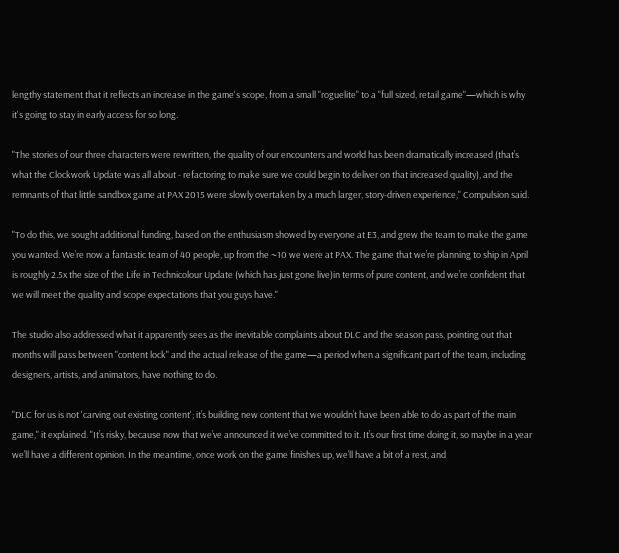lengthy statement that it reflects an increase in the game's scope, from a small "roguelite" to a "full sized, retail game"—which is why it's going to stay in early access for so long.

"The stories of our three characters were rewritten, the quality of our encounters and world has been dramatically increased (that’s what the Clockwork Update was all about - refactoring to make sure we could begin to deliver on that increased quality), and the remnants of that little sandbox game at PAX 2015 were slowly overtaken by a much larger, story-driven experience," Compulsion said.

"To do this, we sought additional funding, based on the enthusiasm showed by everyone at E3, and grew the team to make the game you wanted. We’re now a fantastic team of 40 people, up from the ~10 we were at PAX. The game that we’re planning to ship in April is roughly 2.5x the size of the Life in Technicolour Update (which has just gone live)in terms of pure content, and we’re confident that we will meet the quality and scope expectations that you guys have."

The studio also addressed what it apparently sees as the inevitable complaints about DLC and the season pass, pointing out that months will pass between "content lock" and the actual release of the game—a period when a significant part of the team, including designers, artists, and animators, have nothing to do.

"DLC for us is not 'carving out existing content'; it’s building new content that we wouldn’t have been able to do as part of the main game," it explained. "It’s risky, because now that we’ve announced it we’ve committed to it. It’s our first time doing it, so maybe in a year we’ll have a different opinion. In the meantime, once work on the game finishes up, we’ll have a bit of a rest, and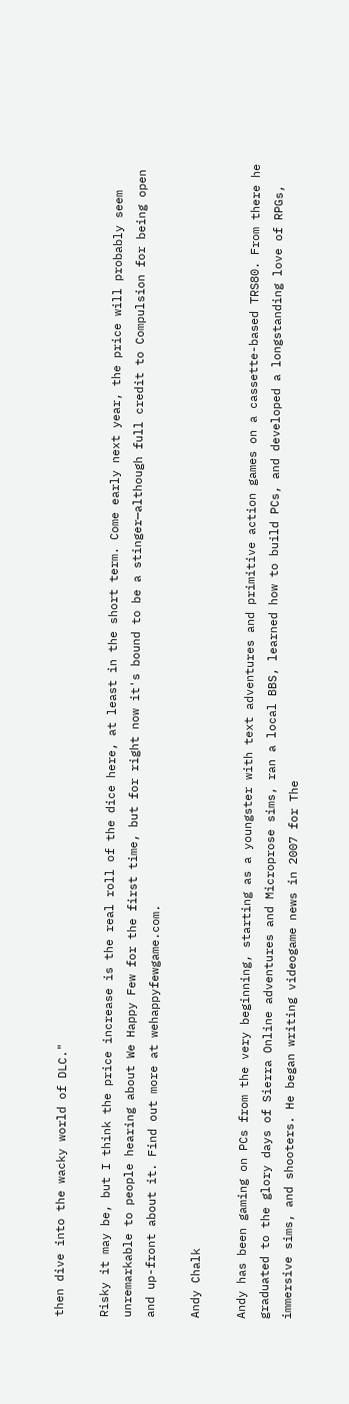then dive into the wacky world of DLC."

Risky it may be, but I think the price increase is the real roll of the dice here, at least in the short term. Come early next year, the price will probably seem unremarkable to people hearing about We Happy Few for the first time, but for right now it's bound to be a stinger—although full credit to Compulsion for being open and up-front about it. Find out more at wehappyfewgame.com.

Andy Chalk

Andy has been gaming on PCs from the very beginning, starting as a youngster with text adventures and primitive action games on a cassette-based TRS80. From there he graduated to the glory days of Sierra Online adventures and Microprose sims, ran a local BBS, learned how to build PCs, and developed a longstanding love of RPGs, immersive sims, and shooters. He began writing videogame news in 2007 for The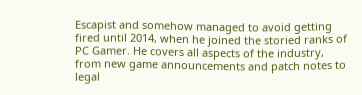Escapist and somehow managed to avoid getting fired until 2014, when he joined the storied ranks of PC Gamer. He covers all aspects of the industry, from new game announcements and patch notes to legal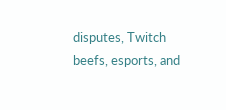disputes, Twitch beefs, esports, and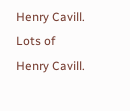Henry Cavill. Lots of Henry Cavill.